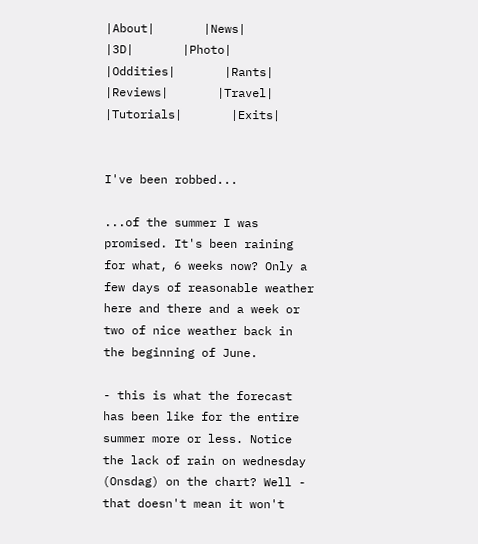|About|       |News|       |3D|       |Photo|       |Oddities|       |Rants|       |Reviews|       |Travel|       |Tutorials|       |Exits|


I've been robbed...

...of the summer I was promised. It's been raining for what, 6 weeks now? Only a few days of reasonable weather here and there and a week or two of nice weather back in the beginning of June.

- this is what the forecast has been like for the entire summer more or less. Notice the lack of rain on wednesday (Onsdag) on the chart? Well - that doesn't mean it won't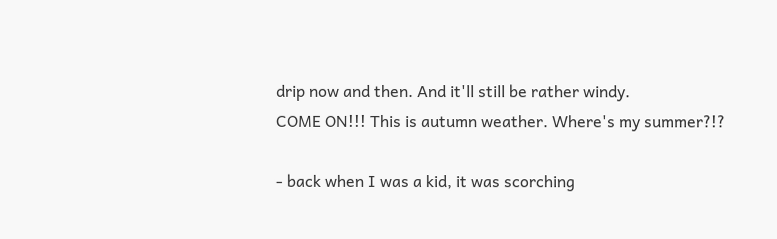drip now and then. And it'll still be rather windy.
COME ON!!! This is autumn weather. Where's my summer?!?

- back when I was a kid, it was scorching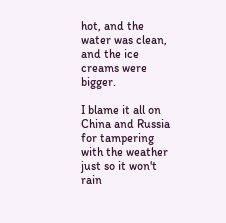hot, and the water was clean, and the ice creams were bigger.

I blame it all on China and Russia for tampering with the weather just so it won't rain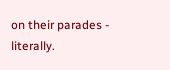on their parades - literally.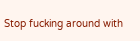Stop fucking around with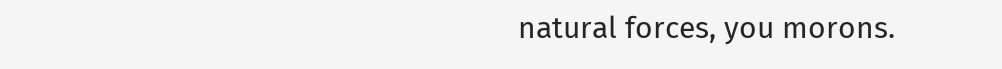natural forces, you morons.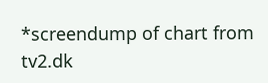*screendump of chart from tv2.dk